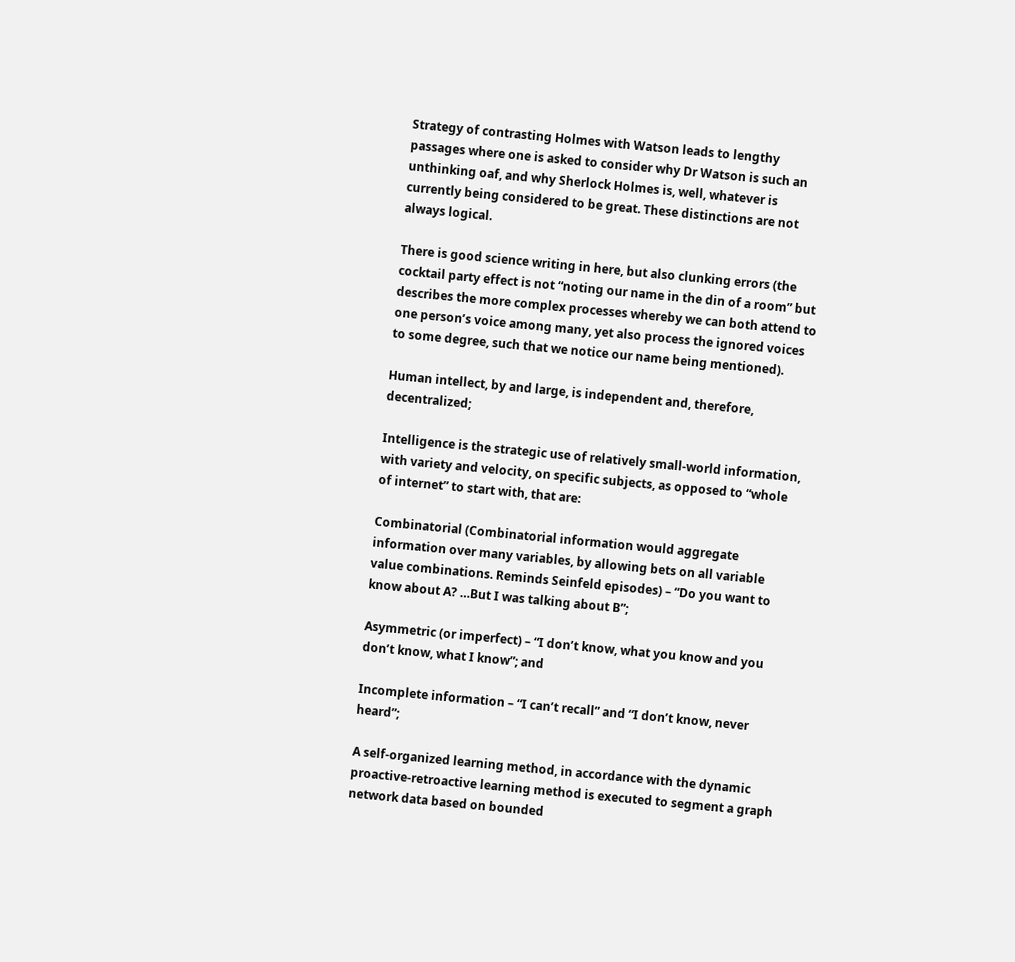Strategy of contrasting Holmes with Watson leads to lengthy passages where one is asked to consider why Dr Watson is such an unthinking oaf, and why Sherlock Holmes is, well, whatever is currently being considered to be great. These distinctions are not always logical.

There is good science writing in here, but also clunking errors (the cocktail party effect is not “noting our name in the din of a room” but describes the more complex processes whereby we can both attend to one person’s voice among many, yet also process the ignored voices to some degree, such that we notice our name being mentioned).

Human intellect, by and large, is independent and, therefore, decentralized;

Intelligence is the strategic use of relatively small-world information, with variety and velocity, on specific subjects, as opposed to “whole of internet” to start with, that are:

Combinatorial (Combinatorial information would aggregate information over many variables, by allowing bets on all variable value combinations. Reminds Seinfeld episodes) – “Do you want to know about A? …But I was talking about B”;

Asymmetric (or imperfect) – “I don’t know, what you know and you don’t know, what I know”; and

Incomplete information – “I can’t recall” and “I don’t know, never heard”;

A self-organized learning method, in accordance with the dynamic proactive-retroactive learning method is executed to segment a graph network data based on bounded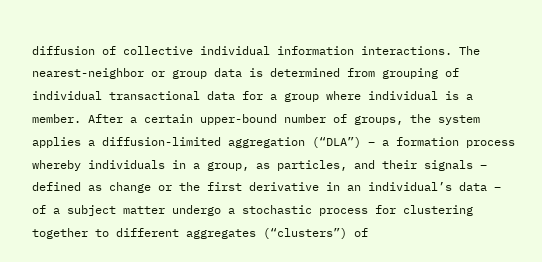diffusion of collective individual information interactions. The nearest-neighbor or group data is determined from grouping of individual transactional data for a group where individual is a member. After a certain upper-bound number of groups, the system applies a diffusion-limited aggregation (“DLA”) – a formation process whereby individuals in a group, as particles, and their signals – defined as change or the first derivative in an individual’s data – of a subject matter undergo a stochastic process for clustering together to different aggregates (“clusters”) of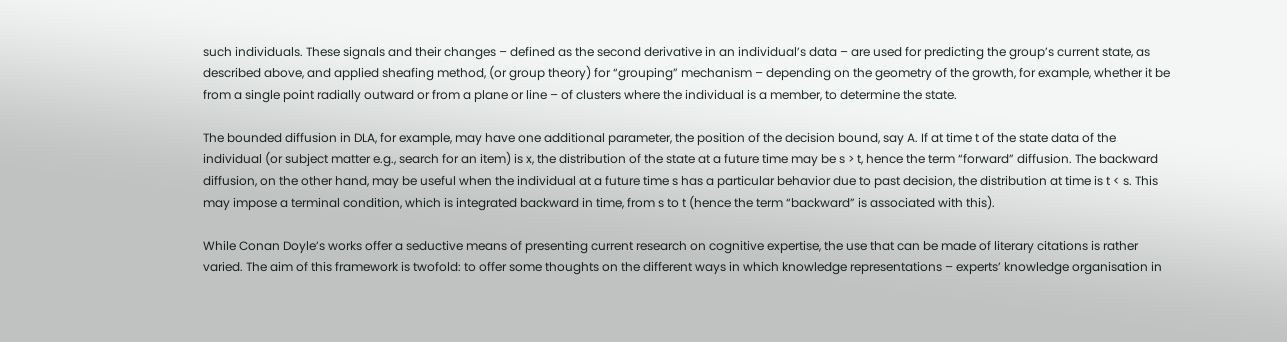such individuals. These signals and their changes – defined as the second derivative in an individual’s data – are used for predicting the group’s current state, as described above, and applied sheafing method, (or group theory) for “grouping” mechanism – depending on the geometry of the growth, for example, whether it be from a single point radially outward or from a plane or line – of clusters where the individual is a member, to determine the state.

The bounded diffusion in DLA, for example, may have one additional parameter, the position of the decision bound, say A. If at time t of the state data of the individual (or subject matter e.g., search for an item) is x, the distribution of the state at a future time may be s > t, hence the term “forward” diffusion. The backward diffusion, on the other hand, may be useful when the individual at a future time s has a particular behavior due to past decision, the distribution at time is t < s. This may impose a terminal condition, which is integrated backward in time, from s to t (hence the term “backward” is associated with this).

While Conan Doyle’s works offer a seductive means of presenting current research on cognitive expertise, the use that can be made of literary citations is rather varied. The aim of this framework is twofold: to offer some thoughts on the different ways in which knowledge representations – experts’ knowledge organisation in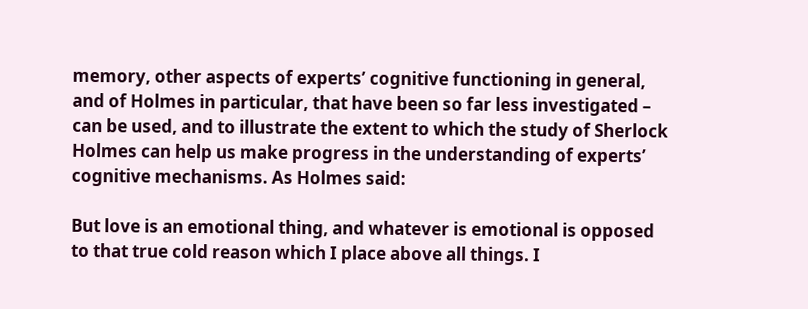memory, other aspects of experts’ cognitive functioning in general, and of Holmes in particular, that have been so far less investigated – can be used, and to illustrate the extent to which the study of Sherlock Holmes can help us make progress in the understanding of experts’ cognitive mechanisms. As Holmes said:

But love is an emotional thing, and whatever is emotional is opposed to that true cold reason which I place above all things. I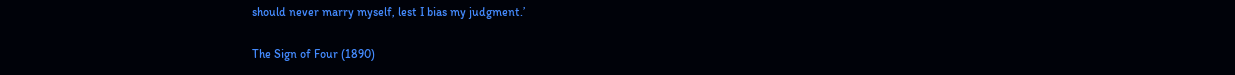should never marry myself, lest I bias my judgment.’

The Sign of Four (1890)